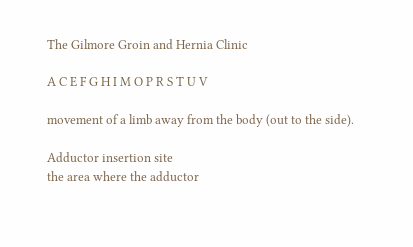The Gilmore Groin and Hernia Clinic

A C E F G H I M O P R S T U V

movement of a limb away from the body (out to the side).

Adductor insertion site
the area where the adductor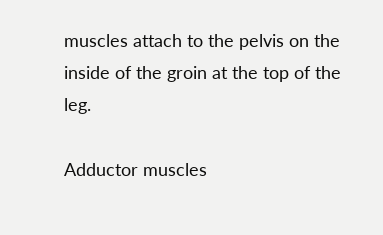muscles attach to the pelvis on the inside of the groin at the top of the leg.

Adductor muscles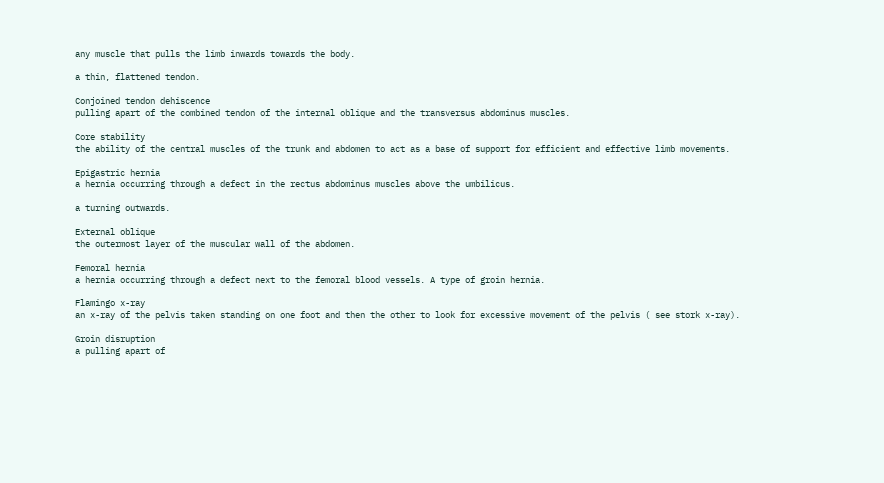any muscle that pulls the limb inwards towards the body.

a thin, flattened tendon.

Conjoined tendon dehiscence
pulling apart of the combined tendon of the internal oblique and the transversus abdominus muscles.

Core stability
the ability of the central muscles of the trunk and abdomen to act as a base of support for efficient and effective limb movements.

Epigastric hernia
a hernia occurring through a defect in the rectus abdominus muscles above the umbilicus.

a turning outwards.

External oblique
the outermost layer of the muscular wall of the abdomen.

Femoral hernia
a hernia occurring through a defect next to the femoral blood vessels. A type of groin hernia.

Flamingo x-ray
an x-ray of the pelvis taken standing on one foot and then the other to look for excessive movement of the pelvis ( see stork x-ray).

Groin disruption
a pulling apart of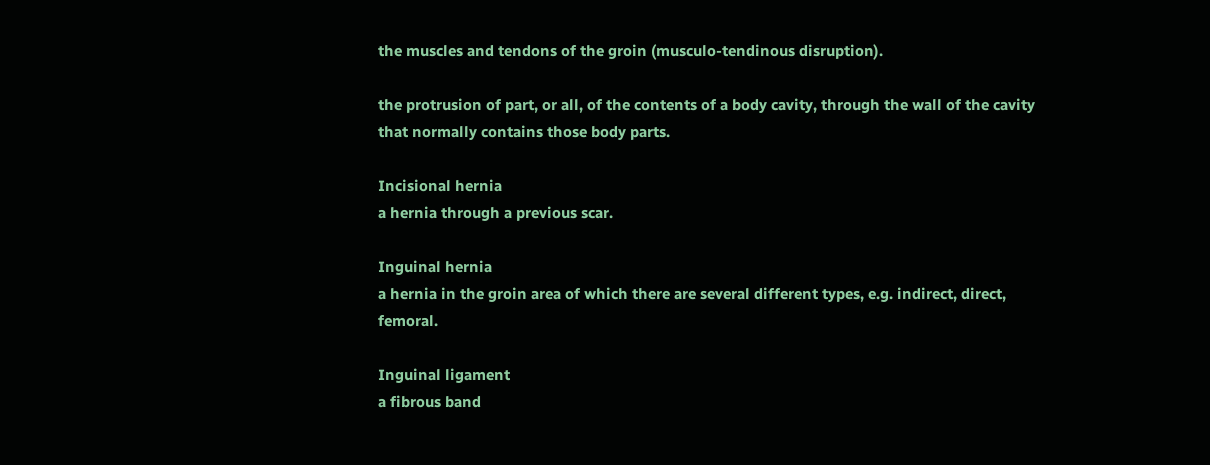the muscles and tendons of the groin (musculo-tendinous disruption).

the protrusion of part, or all, of the contents of a body cavity, through the wall of the cavity that normally contains those body parts.

Incisional hernia
a hernia through a previous scar.

Inguinal hernia
a hernia in the groin area of which there are several different types, e.g. indirect, direct, femoral.

Inguinal ligament
a fibrous band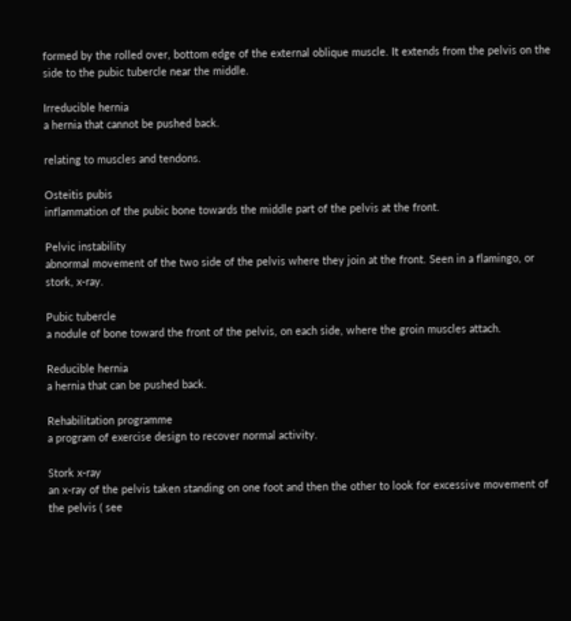formed by the rolled over, bottom edge of the external oblique muscle. It extends from the pelvis on the side to the pubic tubercle near the middle.

Irreducible hernia
a hernia that cannot be pushed back.

relating to muscles and tendons.

Osteitis pubis
inflammation of the pubic bone towards the middle part of the pelvis at the front.

Pelvic instability
abnormal movement of the two side of the pelvis where they join at the front. Seen in a flamingo, or stork, x-ray.

Pubic tubercle
a nodule of bone toward the front of the pelvis, on each side, where the groin muscles attach.

Reducible hernia
a hernia that can be pushed back.

Rehabilitation programme
a program of exercise design to recover normal activity.

Stork x-ray
an x-ray of the pelvis taken standing on one foot and then the other to look for excessive movement of the pelvis ( see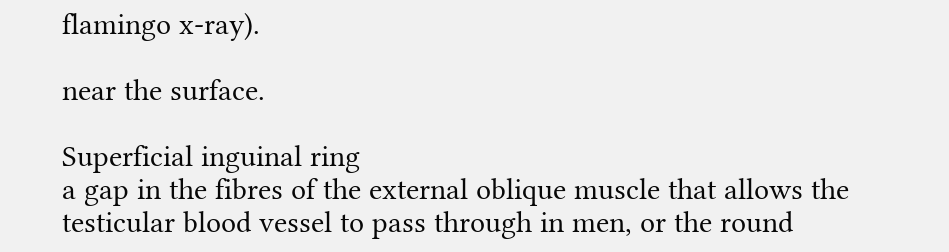flamingo x-ray).

near the surface.

Superficial inguinal ring
a gap in the fibres of the external oblique muscle that allows the testicular blood vessel to pass through in men, or the round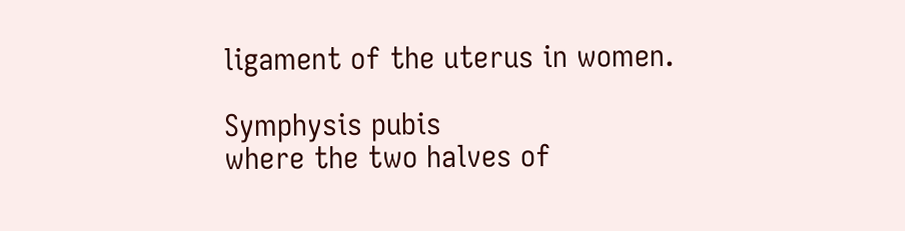ligament of the uterus in women.

Symphysis pubis
where the two halves of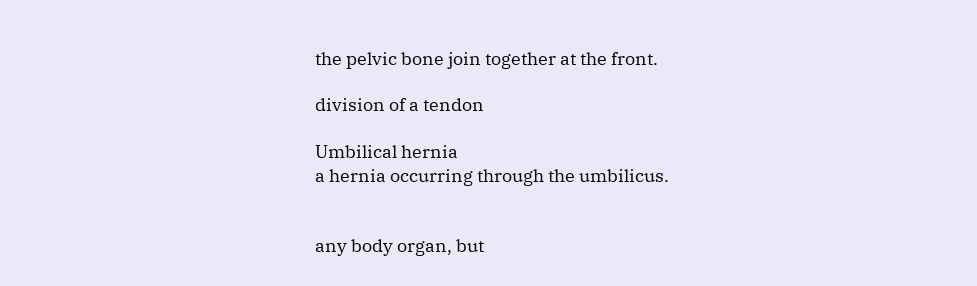the pelvic bone join together at the front.

division of a tendon

Umbilical hernia
a hernia occurring through the umbilicus.


any body organ, but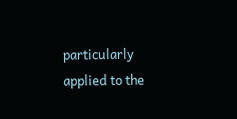particularly applied to the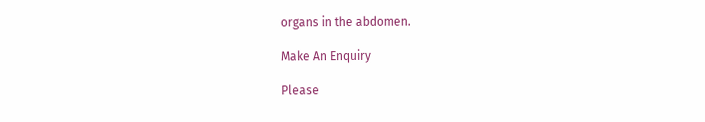organs in the abdomen.

Make An Enquiry

Please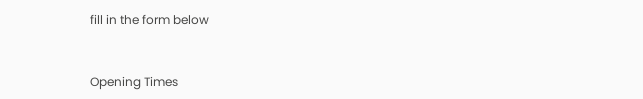fill in the form below


Opening Times